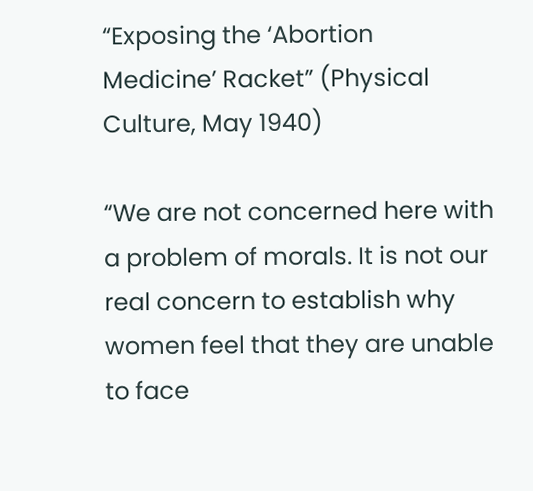“Exposing the ‘Abortion Medicine’ Racket” (Physical Culture, May 1940)

“We are not concerned here with a problem of morals. It is not our real concern to establish why women feel that they are unable to face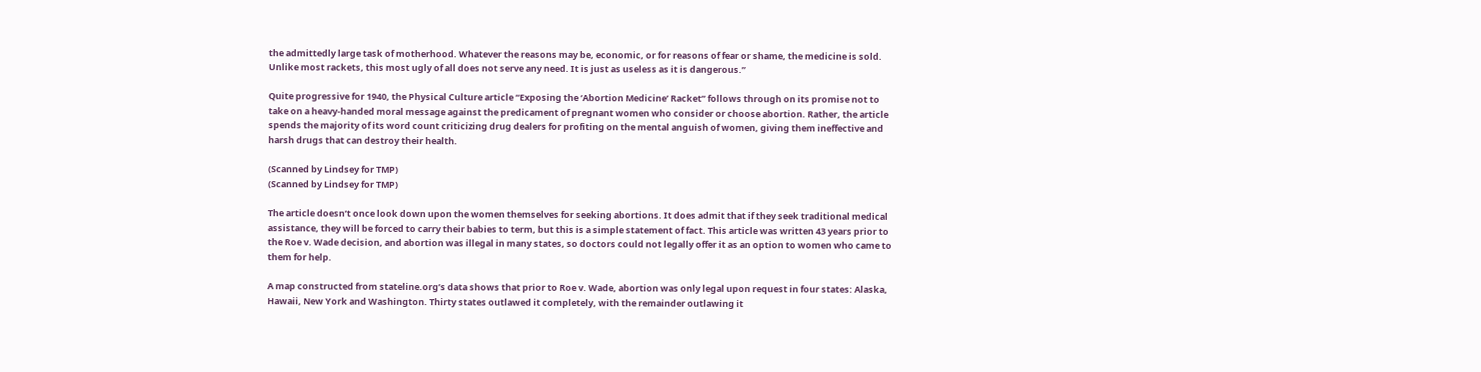the admittedly large task of motherhood. Whatever the reasons may be, economic, or for reasons of fear or shame, the medicine is sold. Unlike most rackets, this most ugly of all does not serve any need. It is just as useless as it is dangerous.”

Quite progressive for 1940, the Physical Culture article “Exposing the ‘Abortion Medicine’ Racket” follows through on its promise not to take on a heavy-handed moral message against the predicament of pregnant women who consider or choose abortion. Rather, the article spends the majority of its word count criticizing drug dealers for profiting on the mental anguish of women, giving them ineffective and harsh drugs that can destroy their health.

(Scanned by Lindsey for TMP)
(Scanned by Lindsey for TMP)

The article doesn’t once look down upon the women themselves for seeking abortions. It does admit that if they seek traditional medical assistance, they will be forced to carry their babies to term, but this is a simple statement of fact. This article was written 43 years prior to the Roe v. Wade decision, and abortion was illegal in many states, so doctors could not legally offer it as an option to women who came to them for help.

A map constructed from stateline.org’s data shows that prior to Roe v. Wade, abortion was only legal upon request in four states: Alaska, Hawaii, New York and Washington. Thirty states outlawed it completely, with the remainder outlawing it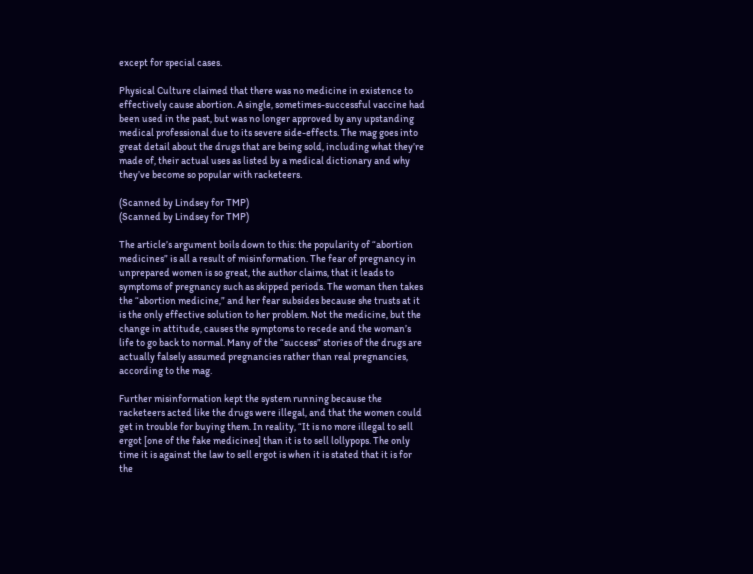except for special cases.

Physical Culture claimed that there was no medicine in existence to effectively cause abortion. A single, sometimes-successful vaccine had been used in the past, but was no longer approved by any upstanding medical professional due to its severe side-effects. The mag goes into great detail about the drugs that are being sold, including what they’re made of, their actual uses as listed by a medical dictionary and why they’ve become so popular with racketeers.

(Scanned by Lindsey for TMP)
(Scanned by Lindsey for TMP)

The article’s argument boils down to this: the popularity of “abortion medicines” is all a result of misinformation. The fear of pregnancy in unprepared women is so great, the author claims, that it leads to symptoms of pregnancy such as skipped periods. The woman then takes the “abortion medicine,” and her fear subsides because she trusts at it is the only effective solution to her problem. Not the medicine, but the change in attitude, causes the symptoms to recede and the woman’s life to go back to normal. Many of the “success” stories of the drugs are actually falsely assumed pregnancies rather than real pregnancies, according to the mag.

Further misinformation kept the system running because the racketeers acted like the drugs were illegal, and that the women could get in trouble for buying them. In reality, “It is no more illegal to sell ergot [one of the fake medicines] than it is to sell lollypops. The only time it is against the law to sell ergot is when it is stated that it is for the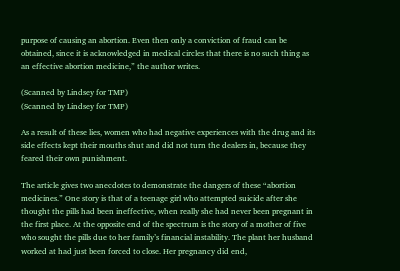purpose of causing an abortion. Even then only a conviction of fraud can be obtained, since it is acknowledged in medical circles that there is no such thing as an effective abortion medicine,” the author writes.

(Scanned by Lindsey for TMP)
(Scanned by Lindsey for TMP)

As a result of these lies, women who had negative experiences with the drug and its side effects kept their mouths shut and did not turn the dealers in, because they feared their own punishment.

The article gives two anecdotes to demonstrate the dangers of these “abortion medicines.” One story is that of a teenage girl who attempted suicide after she thought the pills had been ineffective, when really she had never been pregnant in the first place. At the opposite end of the spectrum is the story of a mother of five who sought the pills due to her family’s financial instability. The plant her husband worked at had just been forced to close. Her pregnancy did end,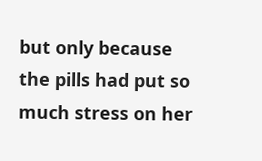but only because the pills had put so much stress on her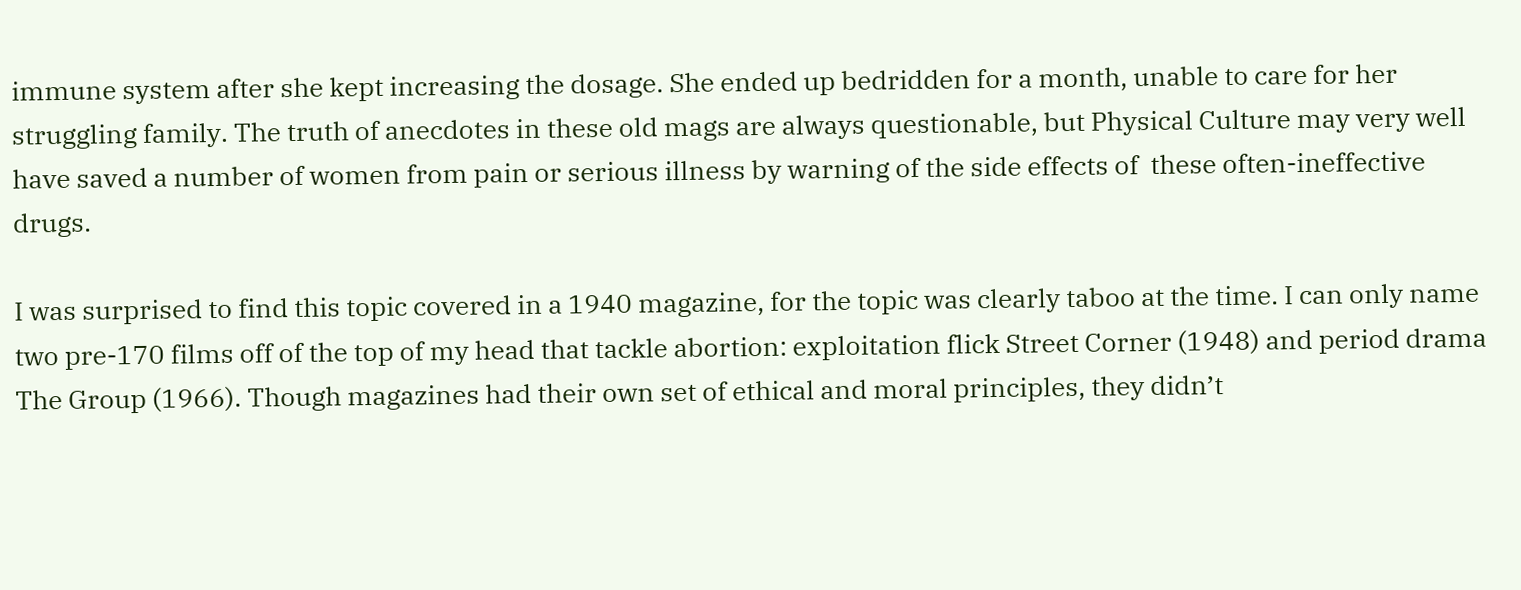immune system after she kept increasing the dosage. She ended up bedridden for a month, unable to care for her struggling family. The truth of anecdotes in these old mags are always questionable, but Physical Culture may very well have saved a number of women from pain or serious illness by warning of the side effects of  these often-ineffective drugs.

I was surprised to find this topic covered in a 1940 magazine, for the topic was clearly taboo at the time. I can only name two pre-170 films off of the top of my head that tackle abortion: exploitation flick Street Corner (1948) and period drama The Group (1966). Though magazines had their own set of ethical and moral principles, they didn’t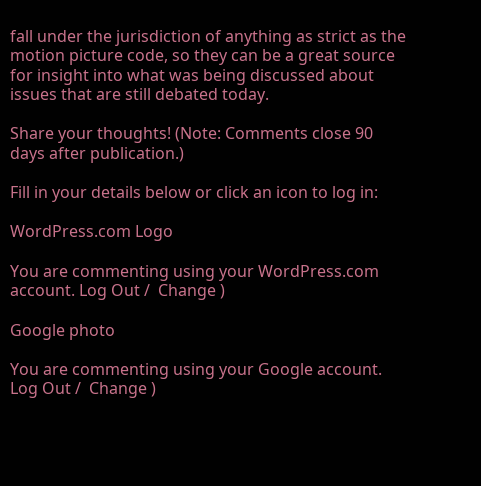fall under the jurisdiction of anything as strict as the motion picture code, so they can be a great source for insight into what was being discussed about issues that are still debated today.

Share your thoughts! (Note: Comments close 90 days after publication.)

Fill in your details below or click an icon to log in:

WordPress.com Logo

You are commenting using your WordPress.com account. Log Out /  Change )

Google photo

You are commenting using your Google account. Log Out /  Change )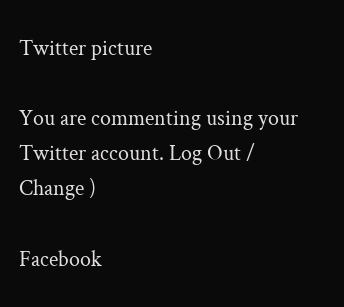Twitter picture

You are commenting using your Twitter account. Log Out /  Change )

Facebook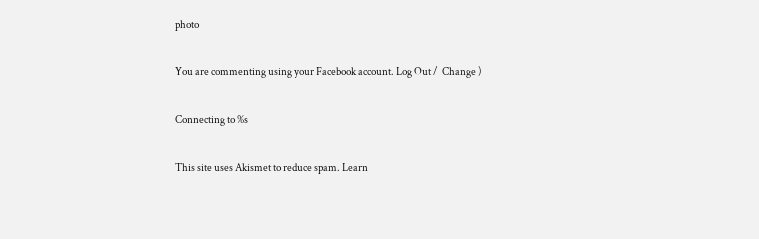photo

You are commenting using your Facebook account. Log Out /  Change )

Connecting to %s

This site uses Akismet to reduce spam. Learn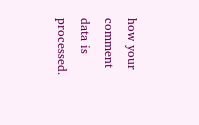how your comment data is processed.